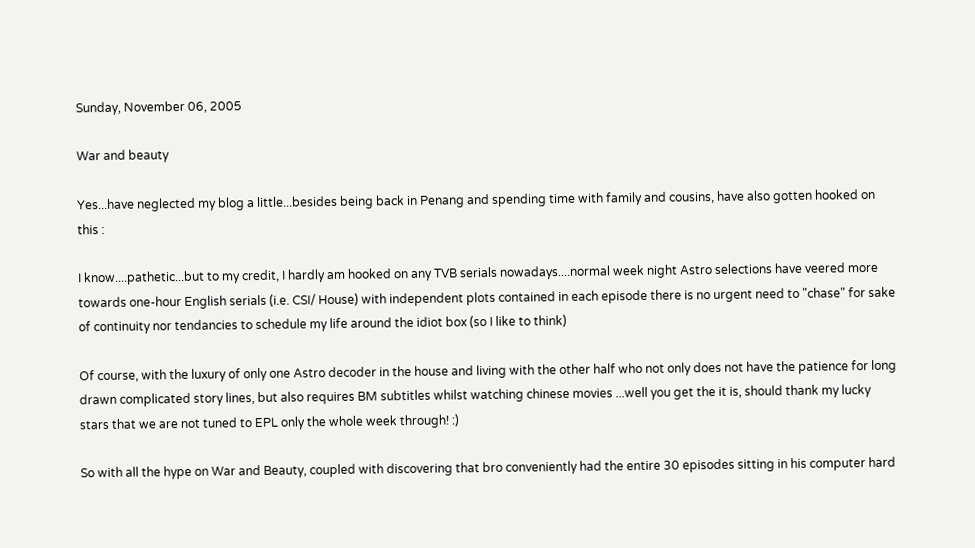Sunday, November 06, 2005

War and beauty

Yes...have neglected my blog a little...besides being back in Penang and spending time with family and cousins, have also gotten hooked on this :

I know....pathetic...but to my credit, I hardly am hooked on any TVB serials nowadays....normal week night Astro selections have veered more towards one-hour English serials (i.e. CSI/ House) with independent plots contained in each episode there is no urgent need to "chase" for sake of continuity nor tendancies to schedule my life around the idiot box (so I like to think)

Of course, with the luxury of only one Astro decoder in the house and living with the other half who not only does not have the patience for long drawn complicated story lines, but also requires BM subtitles whilst watching chinese movies ...well you get the it is, should thank my lucky stars that we are not tuned to EPL only the whole week through! :)

So with all the hype on War and Beauty, coupled with discovering that bro conveniently had the entire 30 episodes sitting in his computer hard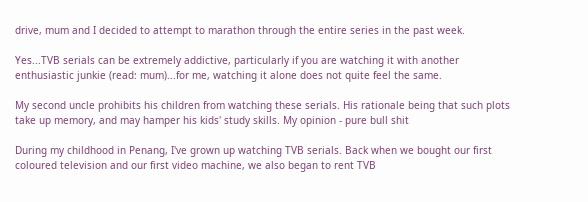drive, mum and I decided to attempt to marathon through the entire series in the past week.

Yes...TVB serials can be extremely addictive, particularly if you are watching it with another enthusiastic junkie (read: mum)...for me, watching it alone does not quite feel the same.

My second uncle prohibits his children from watching these serials. His rationale being that such plots take up memory, and may hamper his kids' study skills. My opinion - pure bull shit

During my childhood in Penang, I've grown up watching TVB serials. Back when we bought our first coloured television and our first video machine, we also began to rent TVB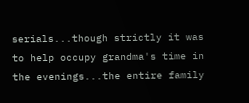serials...though strictly it was to help occupy grandma's time in the evenings...the entire family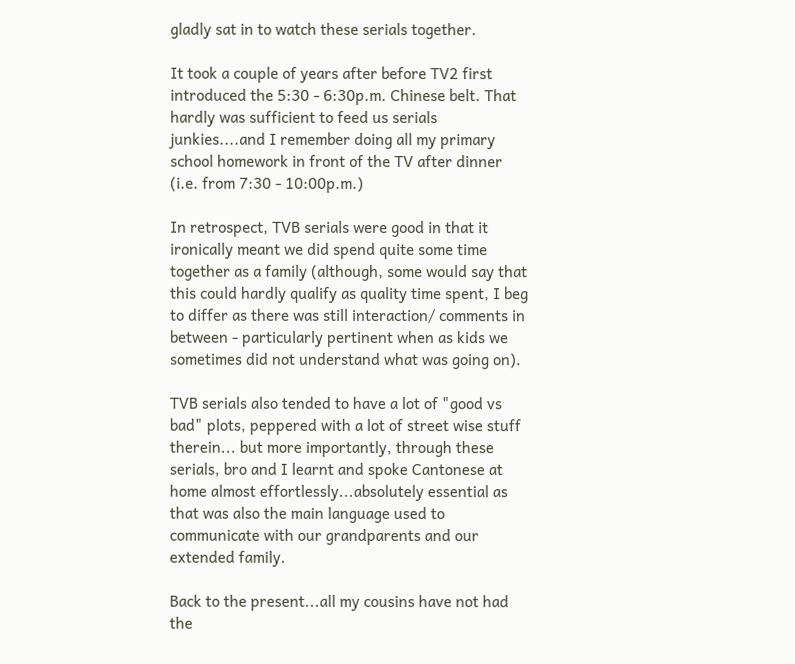gladly sat in to watch these serials together.

It took a couple of years after before TV2 first introduced the 5:30 - 6:30p.m. Chinese belt. That hardly was sufficient to feed us serials junkies....and I remember doing all my primary school homework in front of the TV after dinner (i.e. from 7:30 - 10:00p.m.)

In retrospect, TVB serials were good in that it ironically meant we did spend quite some time together as a family (although, some would say that this could hardly qualify as quality time spent, I beg to differ as there was still interaction/ comments in between - particularly pertinent when as kids we sometimes did not understand what was going on).

TVB serials also tended to have a lot of "good vs bad" plots, peppered with a lot of street wise stuff therein... but more importantly, through these serials, bro and I learnt and spoke Cantonese at home almost effortlessly...absolutely essential as that was also the main language used to communicate with our grandparents and our extended family.

Back to the present...all my cousins have not had the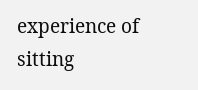experience of sitting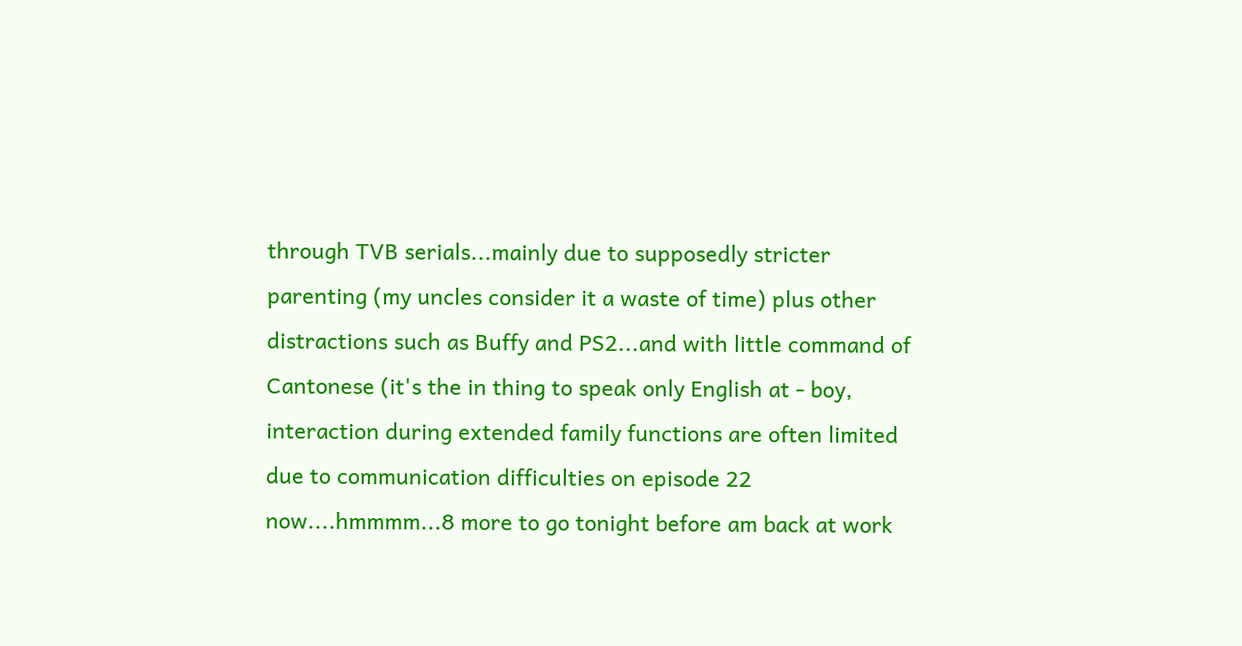through TVB serials...mainly due to supposedly stricter parenting (my uncles consider it a waste of time) plus other distractions such as Buffy and PS2...and with little command of Cantonese (it's the in thing to speak only English at - boy, interaction during extended family functions are often limited due to communication difficulties on episode 22 now....hmmmm...8 more to go tonight before am back at work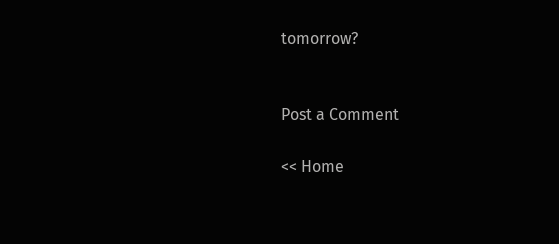tomorrow?


Post a Comment

<< Home